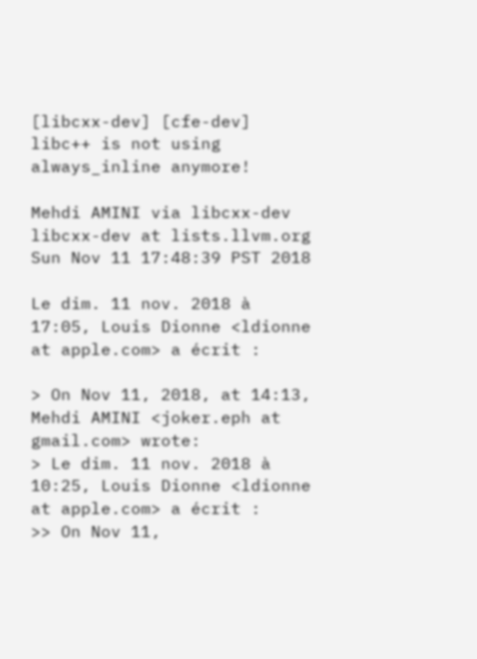[libcxx-dev] [cfe-dev] libc++ is not using always_inline anymore!

Mehdi AMINI via libcxx-dev libcxx-dev at lists.llvm.org
Sun Nov 11 17:48:39 PST 2018

Le dim. 11 nov. 2018 à 17:05, Louis Dionne <ldionne at apple.com> a écrit :

> On Nov 11, 2018, at 14:13, Mehdi AMINI <joker.eph at gmail.com> wrote:
> Le dim. 11 nov. 2018 à 10:25, Louis Dionne <ldionne at apple.com> a écrit :
>> On Nov 11,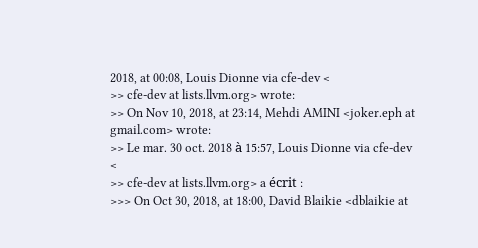2018, at 00:08, Louis Dionne via cfe-dev <
>> cfe-dev at lists.llvm.org> wrote:
>> On Nov 10, 2018, at 23:14, Mehdi AMINI <joker.eph at gmail.com> wrote:
>> Le mar. 30 oct. 2018 à 15:57, Louis Dionne via cfe-dev <
>> cfe-dev at lists.llvm.org> a écrit :
>>> On Oct 30, 2018, at 18:00, David Blaikie <dblaikie at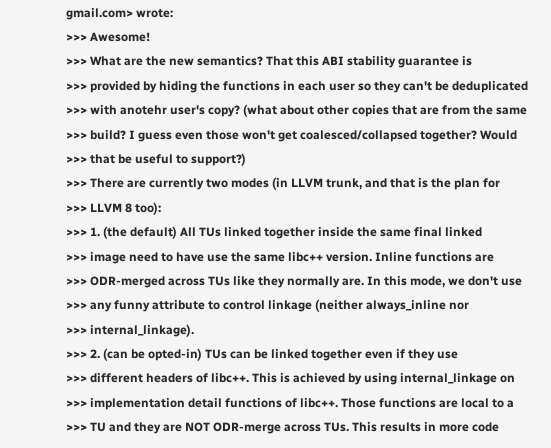gmail.com> wrote:
>>> Awesome!
>>> What are the new semantics? That this ABI stability guarantee is
>>> provided by hiding the functions in each user so they can't be deduplicated
>>> with anotehr user's copy? (what about other copies that are from the same
>>> build? I guess even those won't get coalesced/collapsed together? Would
>>> that be useful to support?)
>>> There are currently two modes (in LLVM trunk, and that is the plan for
>>> LLVM 8 too):
>>> 1. (the default) All TUs linked together inside the same final linked
>>> image need to have use the same libc++ version. Inline functions are
>>> ODR-merged across TUs like they normally are. In this mode, we don't use
>>> any funny attribute to control linkage (neither always_inline nor
>>> internal_linkage).
>>> 2. (can be opted-in) TUs can be linked together even if they use
>>> different headers of libc++. This is achieved by using internal_linkage on
>>> implementation detail functions of libc++. Those functions are local to a
>>> TU and they are NOT ODR-merge across TUs. This results in more code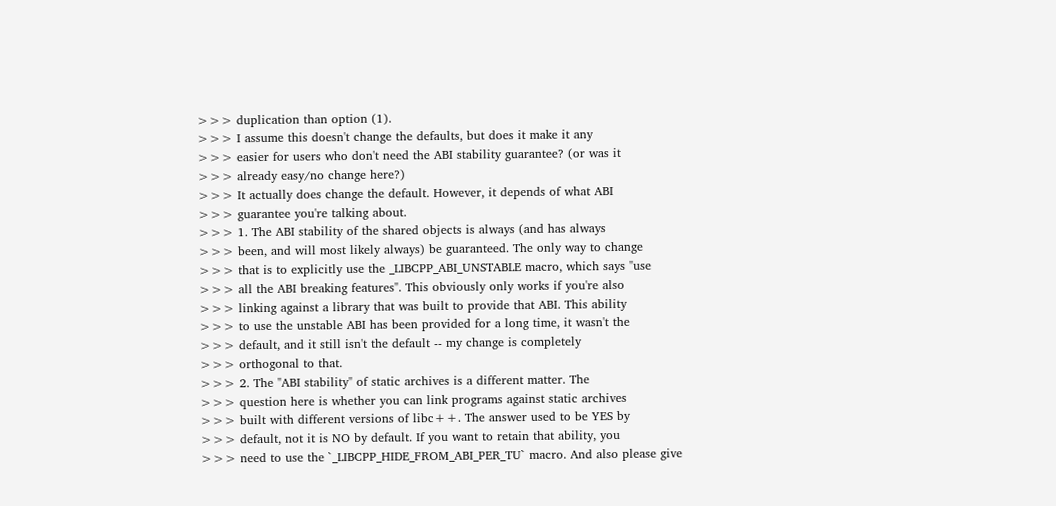>>> duplication than option (1).
>>> I assume this doesn't change the defaults, but does it make it any
>>> easier for users who don't need the ABI stability guarantee? (or was it
>>> already easy/no change here?)
>>> It actually does change the default. However, it depends of what ABI
>>> guarantee you're talking about.
>>> 1. The ABI stability of the shared objects is always (and has always
>>> been, and will most likely always) be guaranteed. The only way to change
>>> that is to explicitly use the _LIBCPP_ABI_UNSTABLE macro, which says "use
>>> all the ABI breaking features". This obviously only works if you're also
>>> linking against a library that was built to provide that ABI. This ability
>>> to use the unstable ABI has been provided for a long time, it wasn't the
>>> default, and it still isn't the default -- my change is completely
>>> orthogonal to that.
>>> 2. The "ABI stability" of static archives is a different matter. The
>>> question here is whether you can link programs against static archives
>>> built with different versions of libc++. The answer used to be YES by
>>> default, not it is NO by default. If you want to retain that ability, you
>>> need to use the `_LIBCPP_HIDE_FROM_ABI_PER_TU` macro. And also please give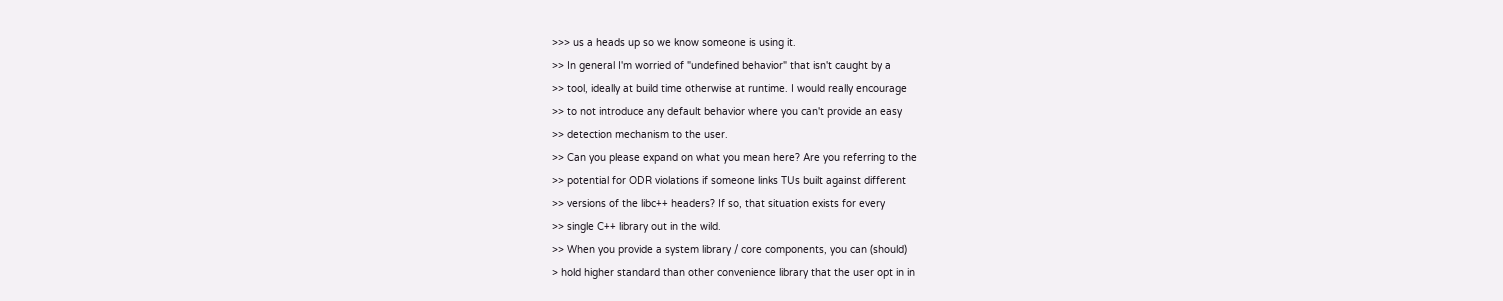>>> us a heads up so we know someone is using it.
>> In general I'm worried of "undefined behavior" that isn't caught by a
>> tool, ideally at build time otherwise at runtime. I would really encourage
>> to not introduce any default behavior where you can't provide an easy
>> detection mechanism to the user.
>> Can you please expand on what you mean here? Are you referring to the
>> potential for ODR violations if someone links TUs built against different
>> versions of the libc++ headers? If so, that situation exists for every
>> single C++ library out in the wild.
>> When you provide a system library / core components, you can (should)
> hold higher standard than other convenience library that the user opt in in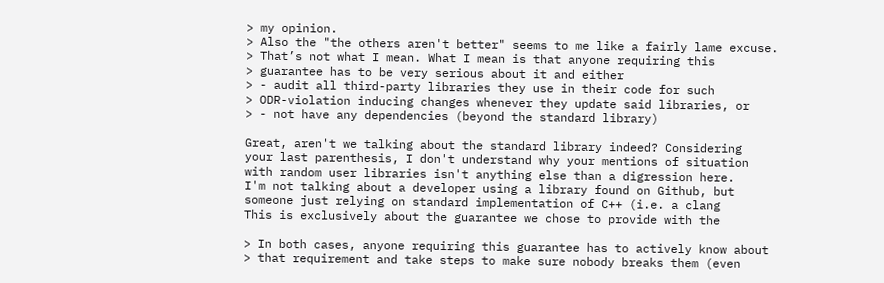> my opinion.
> Also the "the others aren't better" seems to me like a fairly lame excuse.
> That’s not what I mean. What I mean is that anyone requiring this
> guarantee has to be very serious about it and either
> - audit all third-party libraries they use in their code for such
> ODR-violation inducing changes whenever they update said libraries, or
> - not have any dependencies (beyond the standard library)

Great, aren't we talking about the standard library indeed? Considering
your last parenthesis, I don't understand why your mentions of situation
with random user libraries isn't anything else than a digression here.
I'm not talking about a developer using a library found on Github, but
someone just relying on standard implementation of C++ (i.e. a clang
This is exclusively about the guarantee we chose to provide with the

> In both cases, anyone requiring this guarantee has to actively know about
> that requirement and take steps to make sure nobody breaks them (even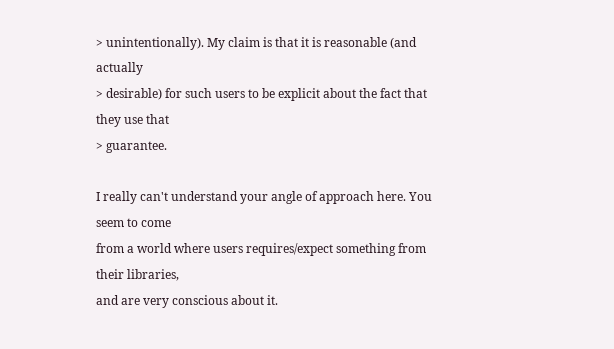> unintentionally). My claim is that it is reasonable (and actually
> desirable) for such users to be explicit about the fact that they use that
> guarantee.

I really can't understand your angle of approach here. You seem to come
from a world where users requires/expect something from their libraries,
and are very conscious about it.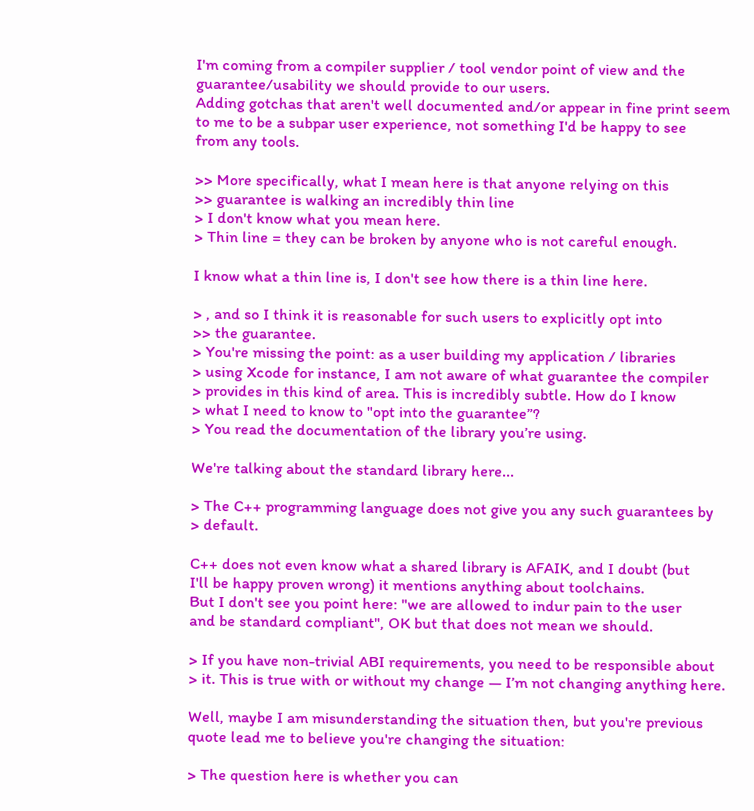I'm coming from a compiler supplier / tool vendor point of view and the
guarantee/usability we should provide to our users.
Adding gotchas that aren't well documented and/or appear in fine print seem
to me to be a subpar user experience, not something I'd be happy to see
from any tools.

>> More specifically, what I mean here is that anyone relying on this
>> guarantee is walking an incredibly thin line
> I don't know what you mean here.
> Thin line = they can be broken by anyone who is not careful enough.

I know what a thin line is, I don't see how there is a thin line here.

> , and so I think it is reasonable for such users to explicitly opt into
>> the guarantee.
> You're missing the point: as a user building my application / libraries
> using Xcode for instance, I am not aware of what guarantee the compiler
> provides in this kind of area. This is incredibly subtle. How do I know
> what I need to know to "opt into the guarantee”?
> You read the documentation of the library you’re using.

We're talking about the standard library here...

> The C++ programming language does not give you any such guarantees by
> default.

C++ does not even know what a shared library is AFAIK, and I doubt (but
I'll be happy proven wrong) it mentions anything about toolchains.
But I don't see you point here: "we are allowed to indur pain to the user
and be standard compliant", OK but that does not mean we should.

> If you have non-trivial ABI requirements, you need to be responsible about
> it. This is true with or without my change — I’m not changing anything here.

Well, maybe I am misunderstanding the situation then, but you're previous
quote lead me to believe you're changing the situation:

> The question here is whether you can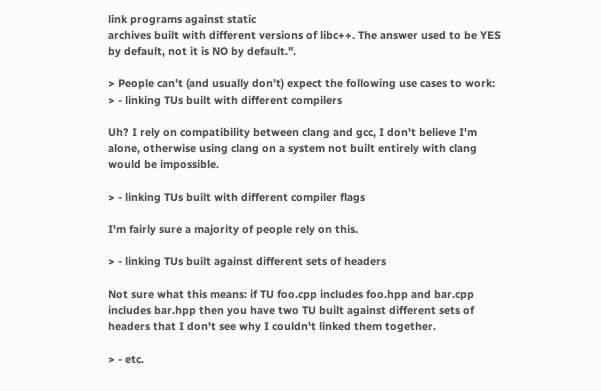link programs against static
archives built with different versions of libc++. The answer used to be YES
by default, not it is NO by default.".

> People can’t (and usually don’t) expect the following use cases to work:
> - linking TUs built with different compilers

Uh? I rely on compatibility between clang and gcc, I don't believe I'm
alone, otherwise using clang on a system not built entirely with clang
would be impossible.

> - linking TUs built with different compiler flags

I'm fairly sure a majority of people rely on this.

> - linking TUs built against different sets of headers

Not sure what this means: if TU foo.cpp includes foo.hpp and bar.cpp
includes bar.hpp then you have two TU built against different sets of
headers that I don't see why I couldn't linked them together.

> - etc.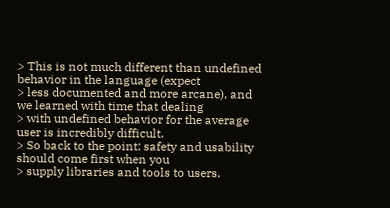> This is not much different than undefined behavior in the language (expect
> less documented and more arcane), and we learned with time that dealing
> with undefined behavior for the average user is incredibly difficult.
> So back to the point: safety and usability should come first when you
> supply libraries and tools to users.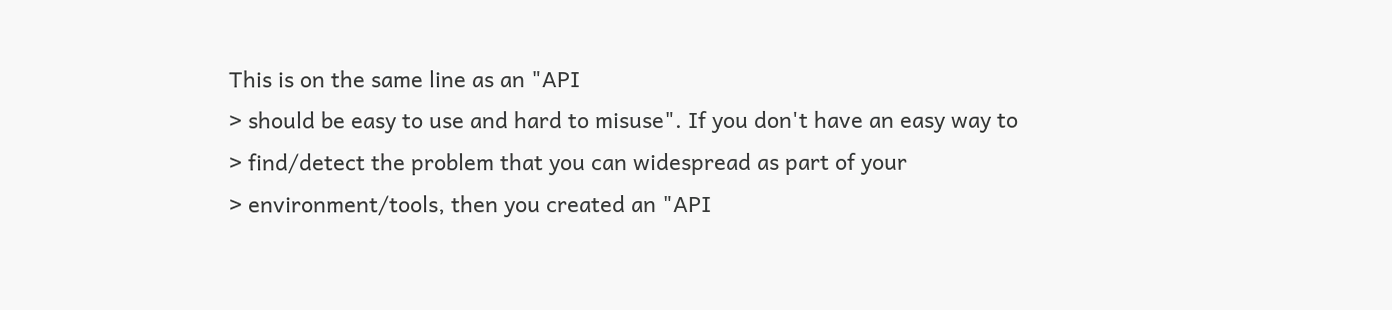This is on the same line as an "API
> should be easy to use and hard to misuse". If you don't have an easy way to
> find/detect the problem that you can widespread as part of your
> environment/tools, then you created an "API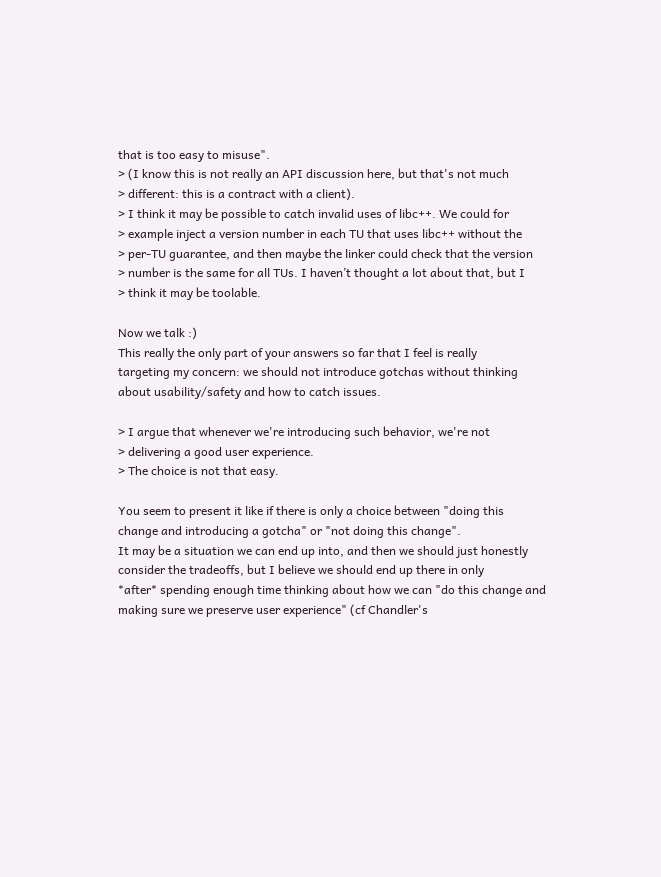that is too easy to misuse".
> (I know this is not really an API discussion here, but that's not much
> different: this is a contract with a client).
> I think it may be possible to catch invalid uses of libc++. We could for
> example inject a version number in each TU that uses libc++ without the
> per-TU guarantee, and then maybe the linker could check that the version
> number is the same for all TUs. I haven’t thought a lot about that, but I
> think it may be toolable.

Now we talk :)
This really the only part of your answers so far that I feel is really
targeting my concern: we should not introduce gotchas without thinking
about usability/safety and how to catch issues.

> I argue that whenever we're introducing such behavior, we're not
> delivering a good user experience.
> The choice is not that easy.

You seem to present it like if there is only a choice between "doing this
change and introducing a gotcha" or "not doing this change".
It may be a situation we can end up into, and then we should just honestly
consider the tradeoffs, but I believe we should end up there in only
*after* spending enough time thinking about how we can "do this change and
making sure we preserve user experience" (cf Chandler's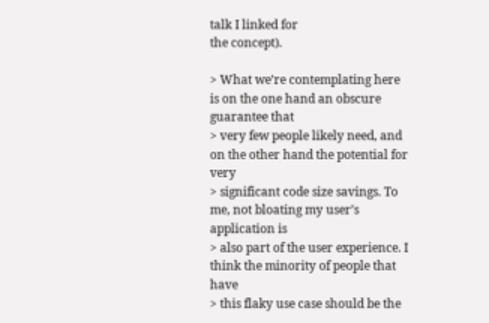talk I linked for
the concept).

> What we’re contemplating here is on the one hand an obscure guarantee that
> very few people likely need, and on the other hand the potential for very
> significant code size savings. To me, not bloating my user’s application is
> also part of the user experience. I think the minority of people that have
> this flaky use case should be the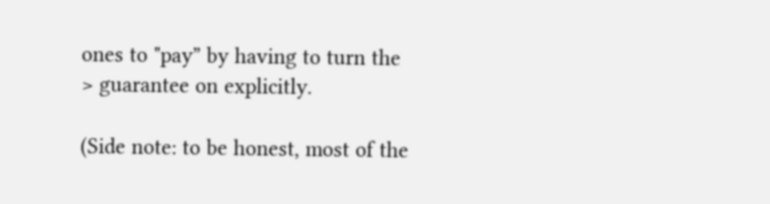ones to "pay” by having to turn the
> guarantee on explicitly.

(Side note: to be honest, most of the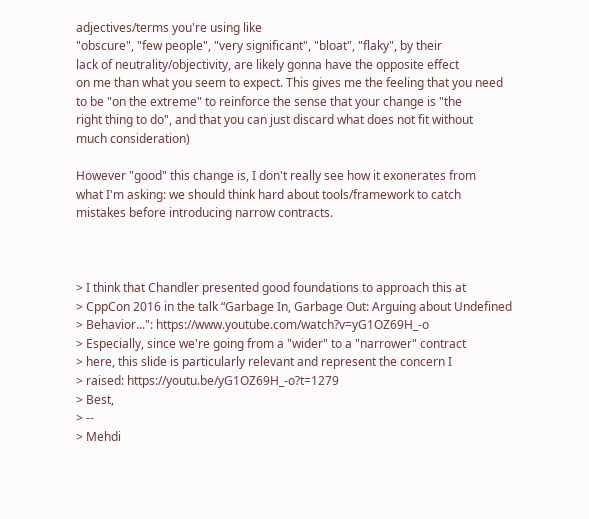adjectives/terms you're using like
"obscure", "few people", "very significant", "bloat", "flaky", by their
lack of neutrality/objectivity, are likely gonna have the opposite effect
on me than what you seem to expect. This gives me the feeling that you need
to be "on the extreme" to reinforce the sense that your change is "the
right thing to do", and that you can just discard what does not fit without
much consideration)

However "good" this change is, I don't really see how it exonerates from
what I'm asking: we should think hard about tools/framework to catch
mistakes before introducing narrow contracts.



> I think that Chandler presented good foundations to approach this at
> CppCon 2016 in the talk “Garbage In, Garbage Out: Arguing about Undefined
> Behavior...": https://www.youtube.com/watch?v=yG1OZ69H_-o
> Especially, since we're going from a "wider" to a "narrower" contract
> here, this slide is particularly relevant and represent the concern I
> raised: https://youtu.be/yG1OZ69H_-o?t=1279
> Best,
> --
> Mehdi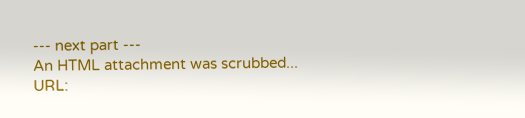--- next part ---
An HTML attachment was scrubbed...
URL: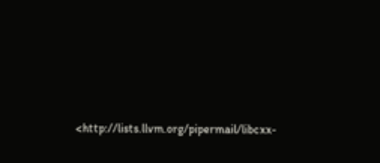<http://lists.llvm.org/pipermail/libcxx-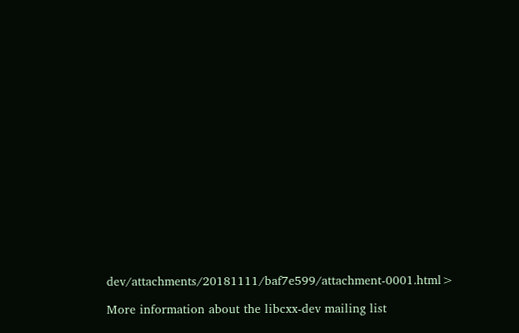dev/attachments/20181111/baf7e599/attachment-0001.html>

More information about the libcxx-dev mailing list